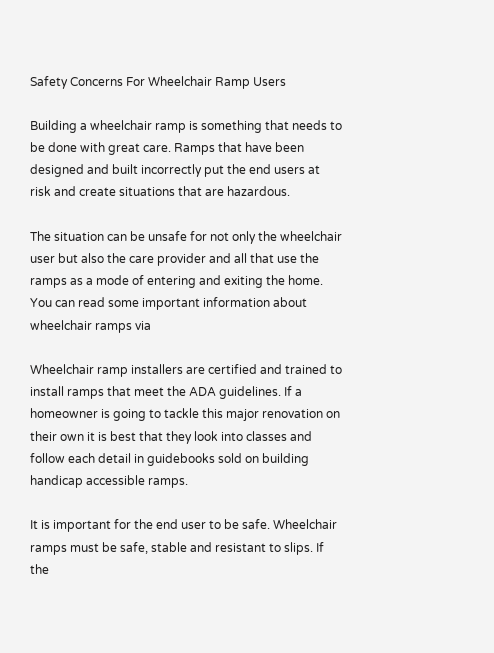Safety Concerns For Wheelchair Ramp Users

Building a wheelchair ramp is something that needs to be done with great care. Ramps that have been designed and built incorrectly put the end users at risk and create situations that are hazardous.

The situation can be unsafe for not only the wheelchair user but also the care provider and all that use the ramps as a mode of entering and exiting the home. You can read some important information about wheelchair ramps via

Wheelchair ramp installers are certified and trained to install ramps that meet the ADA guidelines. If a homeowner is going to tackle this major renovation on their own it is best that they look into classes and follow each detail in guidebooks sold on building handicap accessible ramps.

It is important for the end user to be safe. Wheelchair ramps must be safe, stable and resistant to slips. If the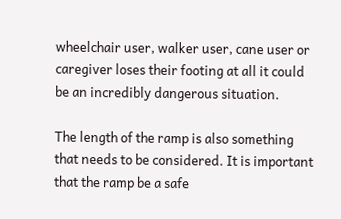wheelchair user, walker user, cane user or caregiver loses their footing at all it could be an incredibly dangerous situation.

The length of the ramp is also something that needs to be considered. It is important that the ramp be a safe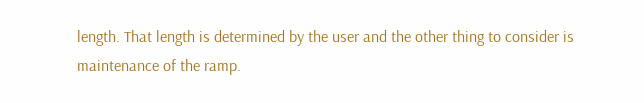length. That length is determined by the user and the other thing to consider is maintenance of the ramp.